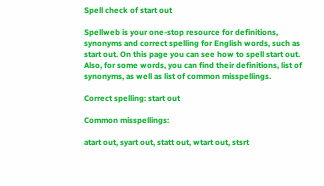Spell check of start out

Spellweb is your one-stop resource for definitions, synonyms and correct spelling for English words, such as start out. On this page you can see how to spell start out. Also, for some words, you can find their definitions, list of synonyms, as well as list of common misspellings.

Correct spelling: start out

Common misspellings:

atart out, syart out, statt out, wtart out, stsrt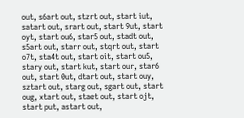out, s6art out, stzrt out, start iut, satart out, srart out, start 9ut, start oyt, start ou6, star5 out, stadt out, s5art out, starr out, stqrt out, start o7t, sta4t out, start oit, start ou5, stary out, start kut, start our, star6 out, start 0ut, dtart out, start ouy, sztart out, starg out, sgart out, start oug, xtart out, staet out, start ojt, start put, astart out,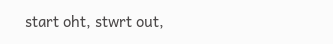start oht, stwrt out,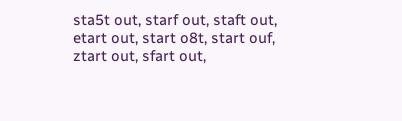sta5t out, starf out, staft out, etart out, start o8t, start ouf, ztart out, sfart out,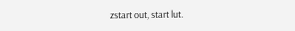zstart out, start lut.